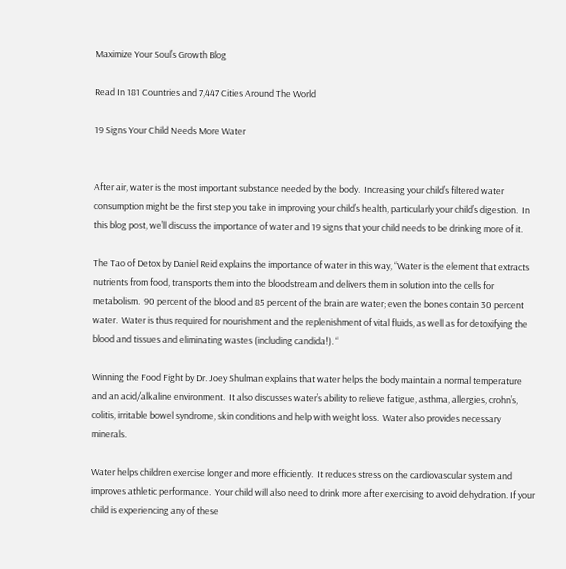Maximize Your Soul’s Growth Blog

Read In 181 Countries and 7,447 Cities Around The World

19 Signs Your Child Needs More Water


After air, water is the most important substance needed by the body.  Increasing your child’s filtered water consumption might be the first step you take in improving your child’s health, particularly your child’s digestion.  In this blog post, we’ll discuss the importance of water and 19 signs that your child needs to be drinking more of it.

The Tao of Detox by Daniel Reid explains the importance of water in this way, “Water is the element that extracts nutrients from food, transports them into the bloodstream and delivers them in solution into the cells for metabolism.  90 percent of the blood and 85 percent of the brain are water; even the bones contain 30 percent water.  Water is thus required for nourishment and the replenishment of vital fluids, as well as for detoxifying the blood and tissues and eliminating wastes (including candida!). “

Winning the Food Fight by Dr. Joey Shulman explains that water helps the body maintain a normal temperature and an acid/alkaline environment.  It also discusses water’s ability to relieve fatigue, asthma, allergies, crohn’s, colitis, irritable bowel syndrome, skin conditions and help with weight loss.  Water also provides necessary minerals.

Water helps children exercise longer and more efficiently.  It reduces stress on the cardiovascular system and improves athletic performance.  Your child will also need to drink more after exercising to avoid dehydration. If your child is experiencing any of these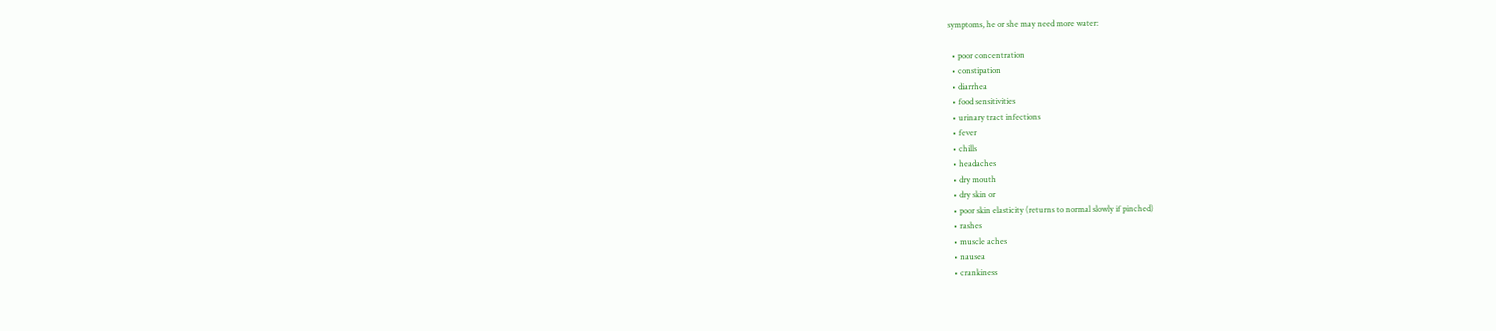symptoms, he or she may need more water:

  • poor concentration
  • constipation
  • diarrhea
  • food sensitivities
  • urinary tract infections
  • fever
  • chills
  • headaches
  • dry mouth
  • dry skin or
  • poor skin elasticity (returns to normal slowly if pinched)
  • rashes
  • muscle aches
  • nausea
  • crankiness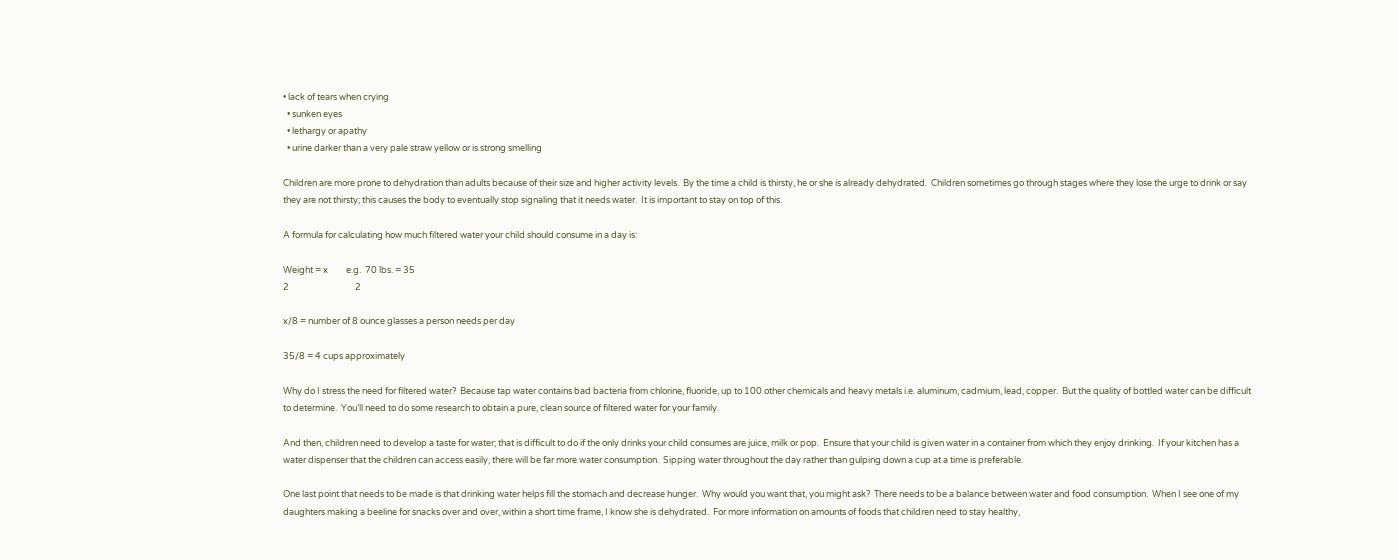• lack of tears when crying
  • sunken eyes
  • lethargy or apathy
  • urine darker than a very pale straw yellow or is strong smelling

Children are more prone to dehydration than adults because of their size and higher activity levels.  By the time a child is thirsty, he or she is already dehydrated.  Children sometimes go through stages where they lose the urge to drink or say they are not thirsty; this causes the body to eventually stop signaling that it needs water.  It is important to stay on top of this.

A formula for calculating how much filtered water your child should consume in a day is:

Weight = x         e.g.  70 lbs. = 35
2                                 2

x/8 = number of 8 ounce glasses a person needs per day

35/8 = 4 cups approximately

Why do I stress the need for filtered water?  Because tap water contains bad bacteria from chlorine, fluoride, up to 100 other chemicals and heavy metals i.e. aluminum, cadmium, lead, copper.  But the quality of bottled water can be difficult to determine.  You’ll need to do some research to obtain a pure, clean source of filtered water for your family.

And then, children need to develop a taste for water; that is difficult to do if the only drinks your child consumes are juice, milk or pop.  Ensure that your child is given water in a container from which they enjoy drinking.  If your kitchen has a water dispenser that the children can access easily, there will be far more water consumption.  Sipping water throughout the day rather than gulping down a cup at a time is preferable.

One last point that needs to be made is that drinking water helps fill the stomach and decrease hunger.  Why would you want that, you might ask?  There needs to be a balance between water and food consumption.  When I see one of my daughters making a beeline for snacks over and over, within a short time frame, I know she is dehydrated.  For more information on amounts of foods that children need to stay healthy,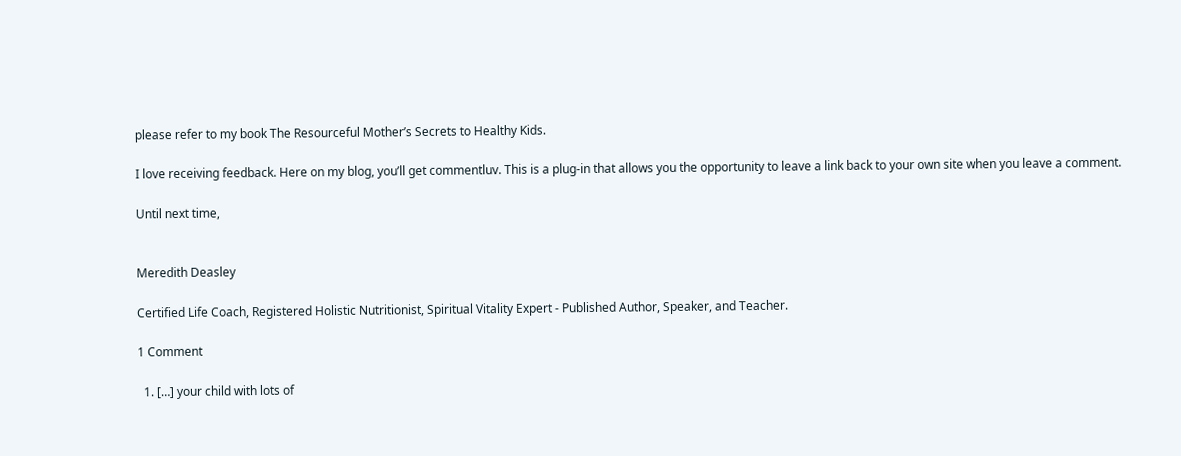please refer to my book The Resourceful Mother’s Secrets to Healthy Kids.

I love receiving feedback. Here on my blog, you’ll get commentluv. This is a plug-in that allows you the opportunity to leave a link back to your own site when you leave a comment.

Until next time,


Meredith Deasley

Certified Life Coach, Registered Holistic Nutritionist, Spiritual Vitality Expert - Published Author, Speaker, and Teacher.

1 Comment

  1. […] your child with lots of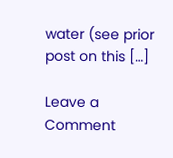water (see prior post on this […]

Leave a Comment